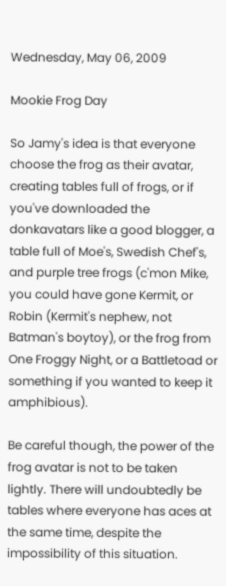Wednesday, May 06, 2009

Mookie Frog Day

So Jamy's idea is that everyone choose the frog as their avatar, creating tables full of frogs, or if you've downloaded the donkavatars like a good blogger, a table full of Moe's, Swedish Chef's, and purple tree frogs (c'mon Mike, you could have gone Kermit, or Robin (Kermit's nephew, not Batman's boytoy), or the frog from One Froggy Night, or a Battletoad or something if you wanted to keep it amphibious).

Be careful though, the power of the frog avatar is not to be taken lightly. There will undoubtedly be tables where everyone has aces at the same time, despite the impossibility of this situation.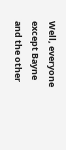Well, everyone except Bayne and the other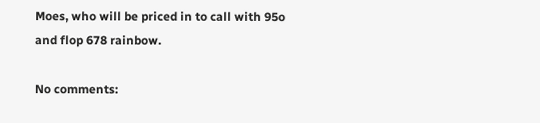Moes, who will be priced in to call with 95o and flop 678 rainbow.

No comments: